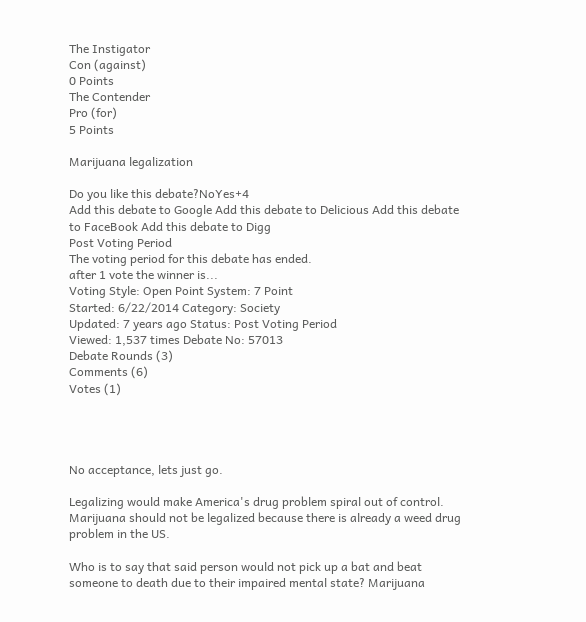The Instigator
Con (against)
0 Points
The Contender
Pro (for)
5 Points

Marijuana legalization

Do you like this debate?NoYes+4
Add this debate to Google Add this debate to Delicious Add this debate to FaceBook Add this debate to Digg
Post Voting Period
The voting period for this debate has ended.
after 1 vote the winner is...
Voting Style: Open Point System: 7 Point
Started: 6/22/2014 Category: Society
Updated: 7 years ago Status: Post Voting Period
Viewed: 1,537 times Debate No: 57013
Debate Rounds (3)
Comments (6)
Votes (1)




No acceptance, lets just go.

Legalizing would make America's drug problem spiral out of control. Marijuana should not be legalized because there is already a weed drug problem in the US.

Who is to say that said person would not pick up a bat and beat someone to death due to their impaired mental state? Marijuana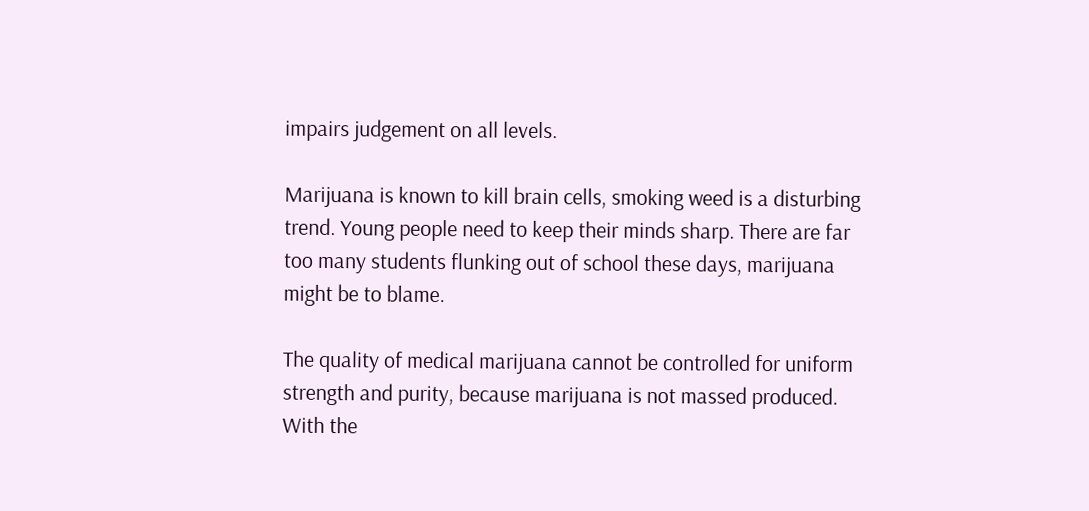impairs judgement on all levels.

Marijuana is known to kill brain cells, smoking weed is a disturbing trend. Young people need to keep their minds sharp. There are far too many students flunking out of school these days, marijuana might be to blame.

The quality of medical marijuana cannot be controlled for uniform strength and purity, because marijuana is not massed produced. With the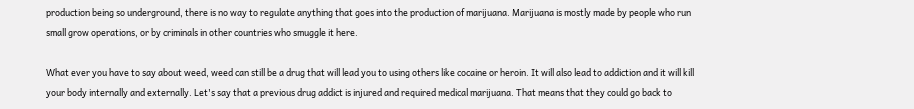production being so underground, there is no way to regulate anything that goes into the production of marijuana. Marijuana is mostly made by people who run small grow operations, or by criminals in other countries who smuggle it here.

What ever you have to say about weed, weed can still be a drug that will lead you to using others like cocaine or heroin. It will also lead to addiction and it will kill your body internally and externally. Let's say that a previous drug addict is injured and required medical marijuana. That means that they could go back to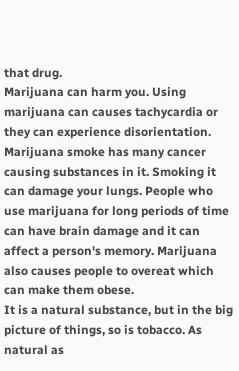that drug.
Marijuana can harm you. Using marijuana can causes tachycardia or they can experience disorientation. Marijuana smoke has many cancer causing substances in it. Smoking it can damage your lungs. People who use marijuana for long periods of time can have brain damage and it can affect a person's memory. Marijuana also causes people to overeat which can make them obese.
It is a natural substance, but in the big picture of things, so is tobacco. As natural as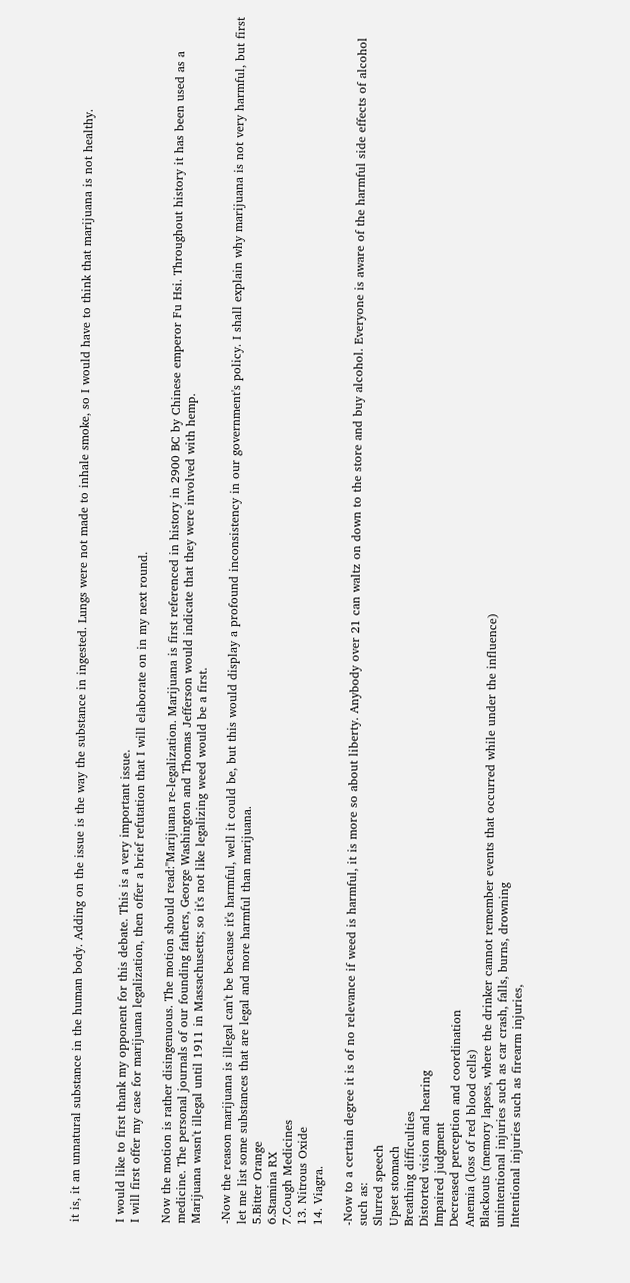it is, it an unnatural substance in the human body. Adding on the issue is the way the substance in ingested. Lungs were not made to inhale smoke, so I would have to think that marijuana is not healthy.


I would like to first thank my opponent for this debate. This is a very important issue.
I will first offer my case for marijuana legalization, then offer a brief refutation that I will elaborate on in my next round.

Now the motion is rather disingenuous. The motion should read:"Marijuana re-legalization. Marijuana is first referenced in history in 2900 BC by Chinese emperor Fu Hsi. Throughout history it has been used as a medicine. The personal journals of our founding fathers, George Washington and Thomas Jefferson would indicate that they were involved with hemp.
Marijuana wasn't illegal until 1911 in Massachusetts; so it's not like legalizing weed would be a first.

-Now the reason marijuana is illegal can't be because it's harmful, well it could be, but this would display a profound inconsistency in our government's policy. I shall explain why marijuana is not very harmful, but first let me list some substances that are legal and more harmful than marijuana.
5.Bitter Orange
6.Stamina RX
7.Cough Medicines
13. Nitrous Oxide
14. Viagra.

-Now to a certain degree it is of no relevance if weed is harmful, it is more so about liberty. Anybody over 21 can waltz on down to the store and buy alcohol. Everyone is aware of the harmful side effects of alcohol such as:
Slurred speech
Upset stomach
Breathing difficulties
Distorted vision and hearing
Impaired judgment
Decreased perception and coordination
Anemia (loss of red blood cells)
Blackouts (memory lapses, where the drinker cannot remember events that occurred while under the influence)
unintentional injuries such as car crash, falls, burns, drowning
Intentional injuries such as firearm injuries,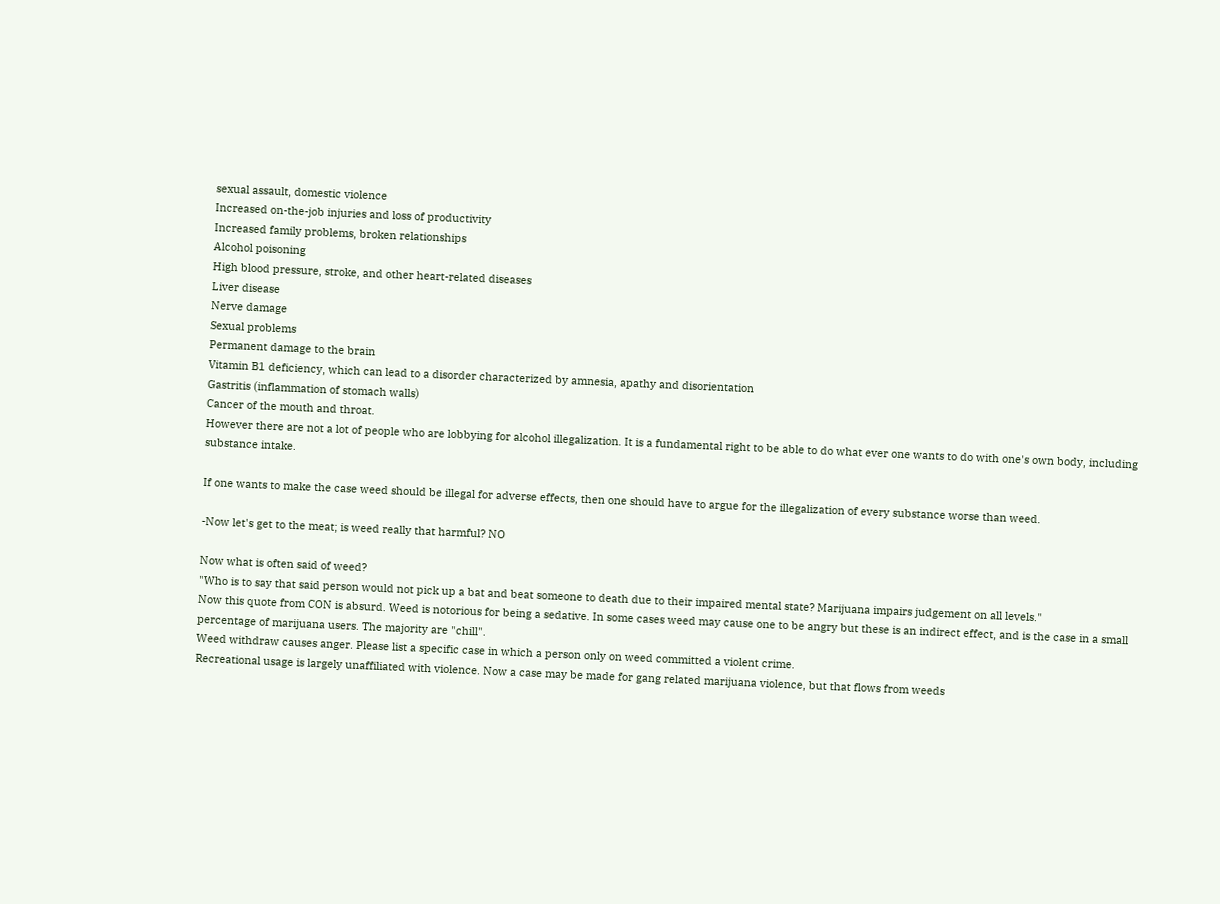sexual assault, domestic violence
Increased on-the-job injuries and loss of productivity
Increased family problems, broken relationships
Alcohol poisoning
High blood pressure, stroke, and other heart-related diseases
Liver disease
Nerve damage
Sexual problems
Permanent damage to the brain
Vitamin B1 deficiency, which can lead to a disorder characterized by amnesia, apathy and disorientation
Gastritis (inflammation of stomach walls)
Cancer of the mouth and throat.
However there are not a lot of people who are lobbying for alcohol illegalization. It is a fundamental right to be able to do what ever one wants to do with one's own body, including substance intake.

If one wants to make the case weed should be illegal for adverse effects, then one should have to argue for the illegalization of every substance worse than weed.

-Now let's get to the meat; is weed really that harmful? NO

Now what is often said of weed?
"Who is to say that said person would not pick up a bat and beat someone to death due to their impaired mental state? Marijuana impairs judgement on all levels."
Now this quote from CON is absurd. Weed is notorious for being a sedative. In some cases weed may cause one to be angry but these is an indirect effect, and is the case in a small percentage of marijuana users. The majority are "chill".
Weed withdraw causes anger. Please list a specific case in which a person only on weed committed a violent crime.
Recreational usage is largely unaffiliated with violence. Now a case may be made for gang related marijuana violence, but that flows from weeds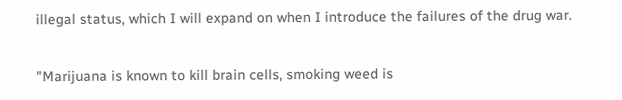illegal status, which I will expand on when I introduce the failures of the drug war.

"Marijuana is known to kill brain cells, smoking weed is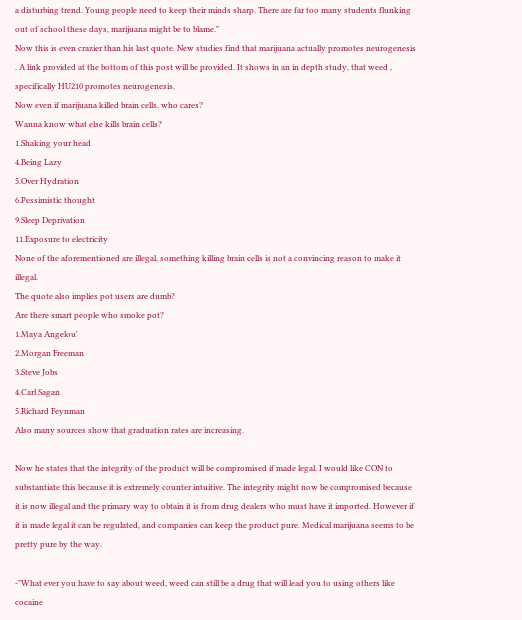a disturbing trend. Young people need to keep their minds sharp. There are far too many students flunking out of school these days, marijuana might be to blame."
Now this is even crazier than his last quote. New studies find that marijuana actually promotes neurogenesis . A link provided at the bottom of this post will be provided. It shows in an in depth study, that weed , specifically HU210 promotes neurogenesis.
Now even if marijuana killed brain cells, who cares?
Wanna know what else kills brain cells?
1.Shaking your head
4.Being Lazy
5.Over Hydration
6.Pessimistic thought
9.Sleep Deprivation
11.Exposure to electricity
None of the aforementioned are illegal, something killing brain cells is not a convincing reason to make it illegal.
The quote also implies pot users are dumb?
Are there smart people who smoke pot?
1.Maya Angelou'
2.Morgan Freeman
3.Steve Jobs
4.Carl Sagan
5.Richard Feynman
Also many sources show that graduation rates are increasing.

Now he states that the integrity of the product will be compromised if made legal. I would like CON to substantiate this because it is extremely counter intuitive. The integrity might now be compromised because it is now illegal and the primary way to obtain it is from drug dealers who must have it imported. However if it is made legal it can be regulated, and companies can keep the product pure. Medical marijuana seems to be pretty pure by the way.

-"What ever you have to say about weed, weed can still be a drug that will lead you to using others like cocaine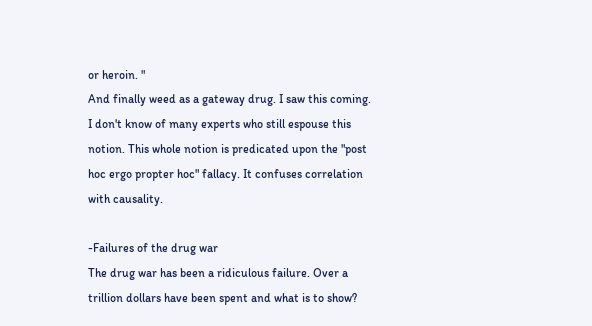or heroin. "
And finally weed as a gateway drug. I saw this coming.
I don't know of many experts who still espouse this notion. This whole notion is predicated upon the "post hoc ergo propter hoc" fallacy. It confuses correlation with causality.

-Failures of the drug war
The drug war has been a ridiculous failure. Over a trillion dollars have been spent and what is to show?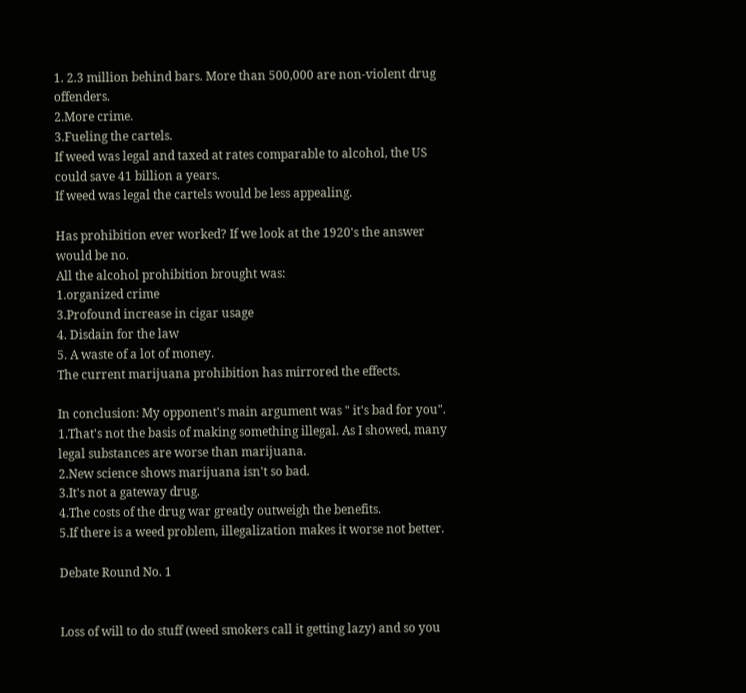1. 2.3 million behind bars. More than 500,000 are non-violent drug offenders.
2.More crime.
3.Fueling the cartels.
If weed was legal and taxed at rates comparable to alcohol, the US could save 41 billion a years.
If weed was legal the cartels would be less appealing.

Has prohibition ever worked? If we look at the 1920's the answer would be no.
All the alcohol prohibition brought was:
1.organized crime
3.Profound increase in cigar usage
4. Disdain for the law
5. A waste of a lot of money.
The current marijuana prohibition has mirrored the effects.

In conclusion: My opponent's main argument was " it's bad for you".
1.That's not the basis of making something illegal. As I showed, many legal substances are worse than marijuana.
2.New science shows marijuana isn't so bad.
3.It's not a gateway drug.
4.The costs of the drug war greatly outweigh the benefits.
5.If there is a weed problem, illegalization makes it worse not better.

Debate Round No. 1


Loss of will to do stuff (weed smokers call it getting lazy) and so you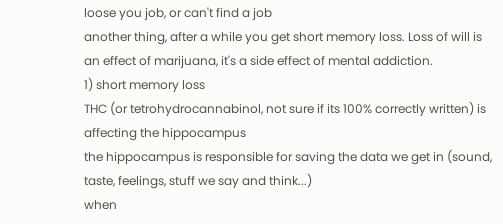loose you job, or can't find a job
another thing, after a while you get short memory loss. Loss of will is an effect of marijuana, it's a side effect of mental addiction.
1) short memory loss
THC (or tetrohydrocannabinol, not sure if its 100% correctly written) is affecting the hippocampus
the hippocampus is responsible for saving the data we get in (sound, taste, feelings, stuff we say and think...)
when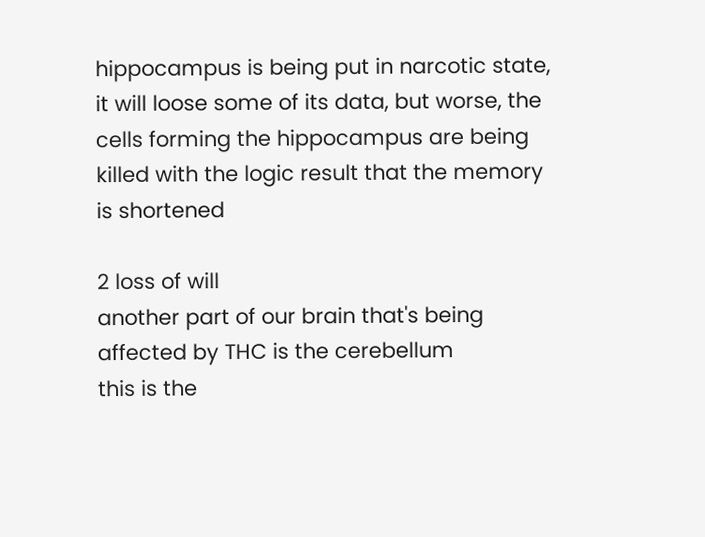hippocampus is being put in narcotic state, it will loose some of its data, but worse, the cells forming the hippocampus are being killed with the logic result that the memory is shortened

2 loss of will
another part of our brain that's being affected by THC is the cerebellum
this is the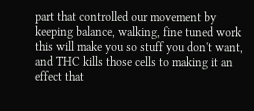part that controlled our movement by keeping balance, walking, fine tuned work
this will make you so stuff you don't want, and THC kills those cells to making it an effect that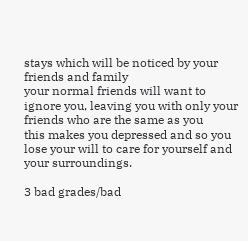stays which will be noticed by your friends and family
your normal friends will want to ignore you, leaving you with only your friends who are the same as you
this makes you depressed and so you lose your will to care for yourself and your surroundings.

3 bad grades/bad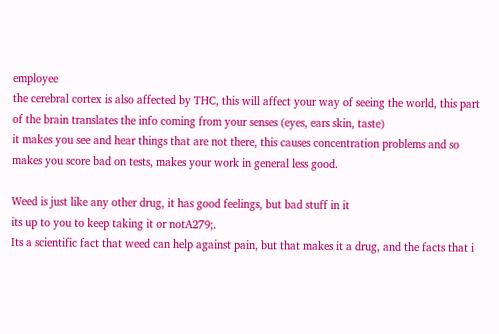employee
the cerebral cortex is also affected by THC, this will affect your way of seeing the world, this part of the brain translates the info coming from your senses (eyes, ears skin, taste)
it makes you see and hear things that are not there, this causes concentration problems and so makes you score bad on tests, makes your work in general less good.

Weed is just like any other drug, it has good feelings, but bad stuff in it
its up to you to keep taking it or notA279;.
Its a scientific fact that weed can help against pain, but that makes it a drug, and the facts that i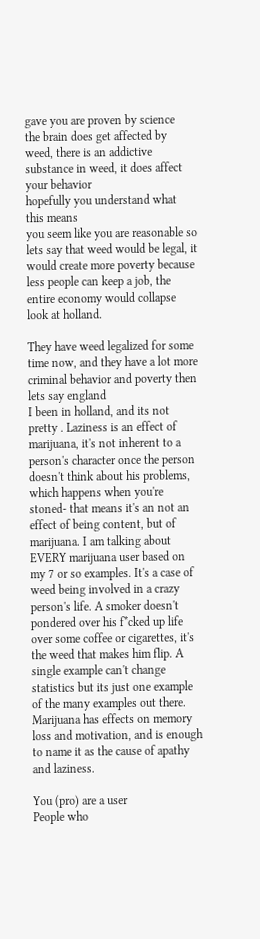gave you are proven by science
the brain does get affected by weed, there is an addictive substance in weed, it does affect your behavior
hopefully you understand what this means
you seem like you are reasonable so lets say that weed would be legal, it would create more poverty because less people can keep a job, the entire economy would collapse
look at holland.

They have weed legalized for some time now, and they have a lot more criminal behavior and poverty then lets say england
I been in holland, and its not pretty . Laziness is an effect of marijuana, it's not inherent to a person's character once the person doesn't think about his problems, which happens when you're stoned- that means it's an not an effect of being content, but of marijuana. I am talking about EVERY marijuana user based on my 7 or so examples. It's a case of weed being involved in a crazy person's life. A smoker doesn't pondered over his f*cked up life over some coffee or cigarettes, it's the weed that makes him flip. A single example can't change statistics but its just one example of the many examples out there. Marijuana has effects on memory loss and motivation, and is enough to name it as the cause of apathy and laziness.

You (pro) are a user
People who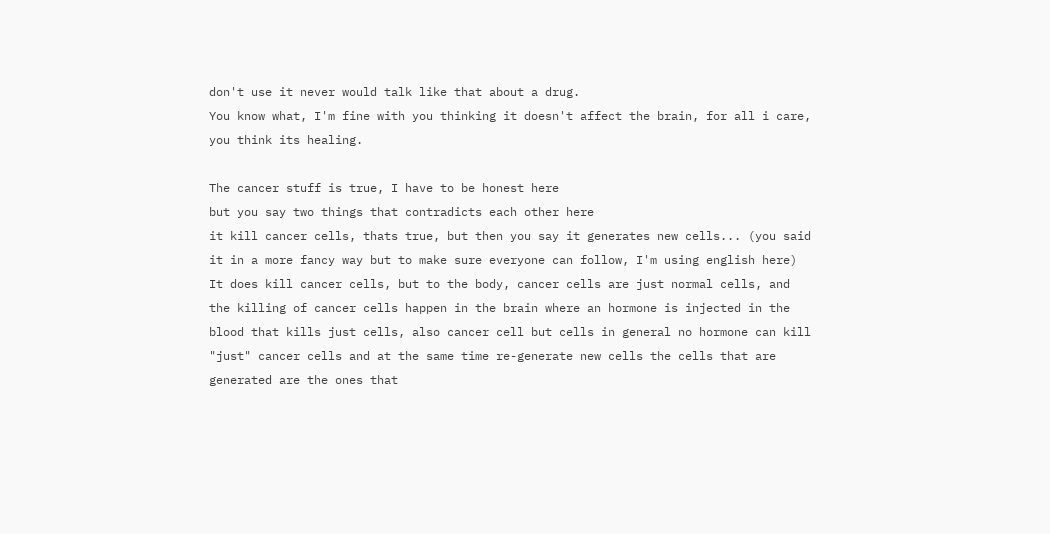don't use it never would talk like that about a drug.
You know what, I'm fine with you thinking it doesn't affect the brain, for all i care, you think its healing.

The cancer stuff is true, I have to be honest here
but you say two things that contradicts each other here
it kill cancer cells, thats true, but then you say it generates new cells... (you said it in a more fancy way but to make sure everyone can follow, I'm using english here)
It does kill cancer cells, but to the body, cancer cells are just normal cells, and the killing of cancer cells happen in the brain where an hormone is injected in the blood that kills just cells, also cancer cell but cells in general no hormone can kill "just" cancer cells and at the same time re-generate new cells the cells that are generated are the ones that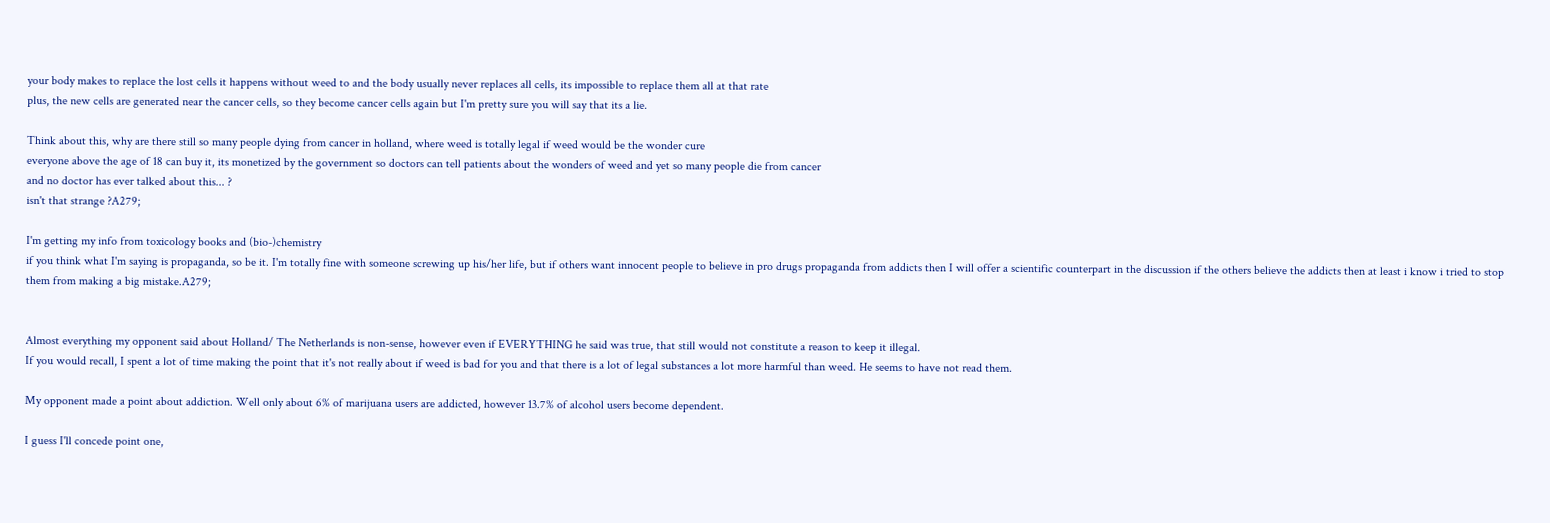your body makes to replace the lost cells it happens without weed to and the body usually never replaces all cells, its impossible to replace them all at that rate
plus, the new cells are generated near the cancer cells, so they become cancer cells again but I'm pretty sure you will say that its a lie.

Think about this, why are there still so many people dying from cancer in holland, where weed is totally legal if weed would be the wonder cure
everyone above the age of 18 can buy it, its monetized by the government so doctors can tell patients about the wonders of weed and yet so many people die from cancer
and no doctor has ever talked about this... ?
isn't that strange ?A279;

I'm getting my info from toxicology books and (bio-)chemistry
if you think what I'm saying is propaganda, so be it. I'm totally fine with someone screwing up his/her life, but if others want innocent people to believe in pro drugs propaganda from addicts then I will offer a scientific counterpart in the discussion if the others believe the addicts then at least i know i tried to stop them from making a big mistake.A279;


Almost everything my opponent said about Holland/ The Netherlands is non-sense, however even if EVERYTHING he said was true, that still would not constitute a reason to keep it illegal.
If you would recall, I spent a lot of time making the point that it's not really about if weed is bad for you and that there is a lot of legal substances a lot more harmful than weed. He seems to have not read them.

My opponent made a point about addiction. Well only about 6% of marijuana users are addicted, however 13.7% of alcohol users become dependent.

I guess I'll concede point one,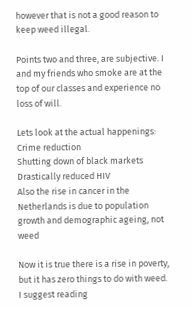however that is not a good reason to keep weed illegal.

Points two and three, are subjective. I and my friends who smoke are at the top of our classes and experience no loss of will.

Lets look at the actual happenings:
Crime reduction
Shutting down of black markets
Drastically reduced HIV
Also the rise in cancer in the Netherlands is due to population growth and demographic ageing, not weed

Now it is true there is a rise in poverty, but it has zero things to do with weed. I suggest reading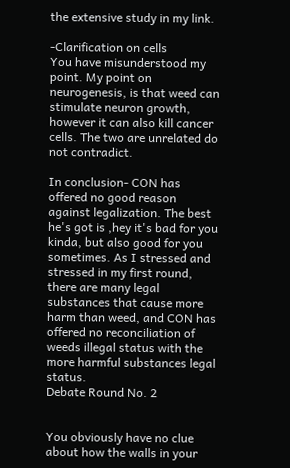the extensive study in my link.

-Clarification on cells
You have misunderstood my point. My point on neurogenesis, is that weed can stimulate neuron growth, however it can also kill cancer cells. The two are unrelated do not contradict.

In conclusion- CON has offered no good reason against legalization. The best he's got is ,hey it's bad for you kinda, but also good for you sometimes. As I stressed and stressed in my first round, there are many legal substances that cause more harm than weed, and CON has offered no reconciliation of weeds illegal status with the more harmful substances legal status.
Debate Round No. 2


You obviously have no clue about how the walls in your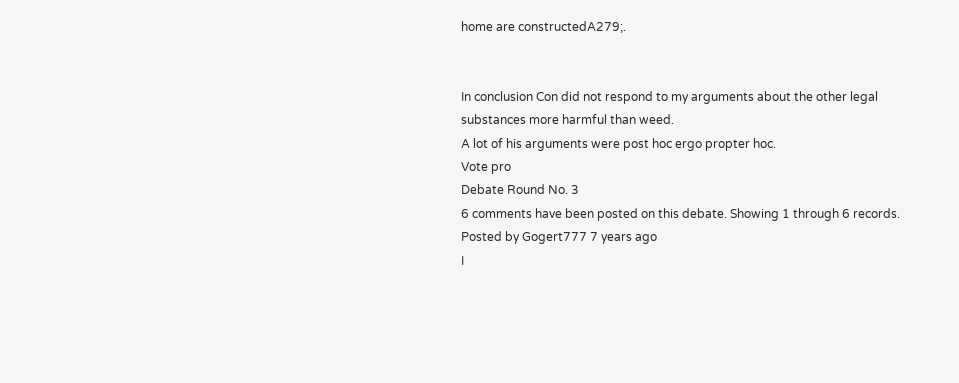home are constructedA279;.


In conclusion Con did not respond to my arguments about the other legal substances more harmful than weed.
A lot of his arguments were post hoc ergo propter hoc.
Vote pro
Debate Round No. 3
6 comments have been posted on this debate. Showing 1 through 6 records.
Posted by Gogert777 7 years ago
I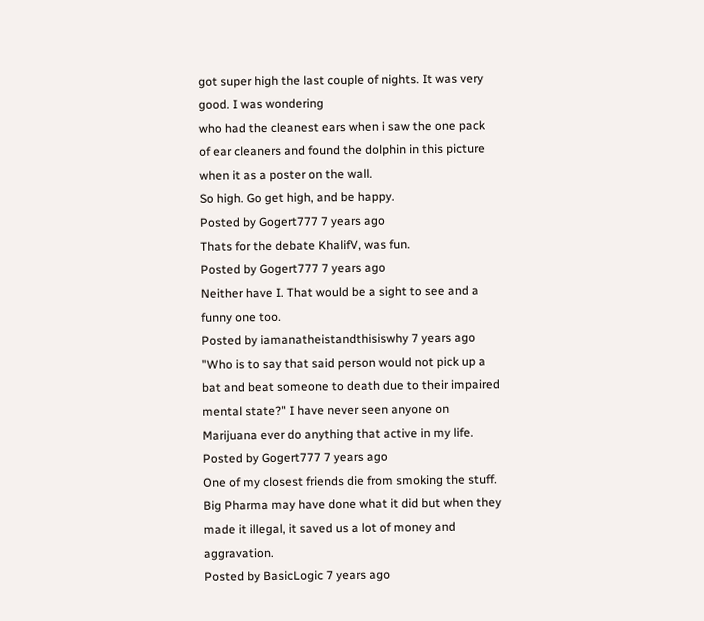got super high the last couple of nights. It was very good. I was wondering
who had the cleanest ears when i saw the one pack of ear cleaners and found the dolphin in this picture when it as a poster on the wall.
So high. Go get high, and be happy.
Posted by Gogert777 7 years ago
Thats for the debate KhalifV, was fun.
Posted by Gogert777 7 years ago
Neither have I. That would be a sight to see and a funny one too.
Posted by iamanatheistandthisiswhy 7 years ago
"Who is to say that said person would not pick up a bat and beat someone to death due to their impaired mental state?" I have never seen anyone on Marijuana ever do anything that active in my life.
Posted by Gogert777 7 years ago
One of my closest friends die from smoking the stuff. Big Pharma may have done what it did but when they made it illegal, it saved us a lot of money and aggravation.
Posted by BasicLogic 7 years ago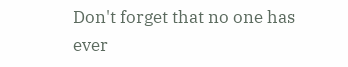Don't forget that no one has ever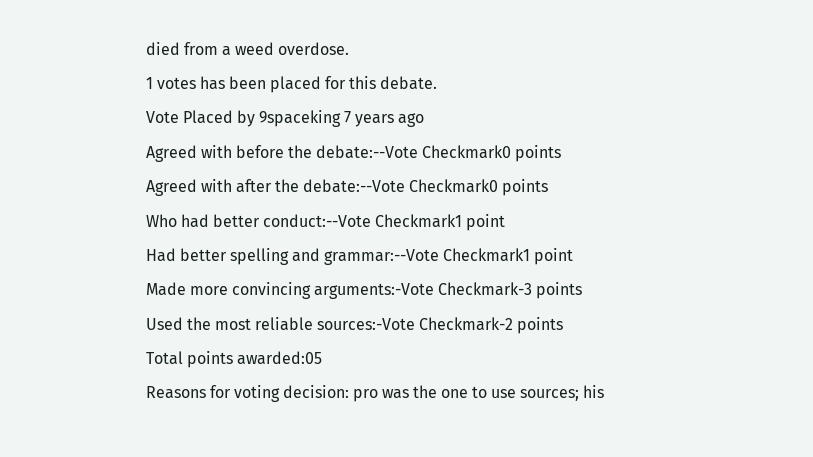died from a weed overdose.
1 votes has been placed for this debate.
Vote Placed by 9spaceking 7 years ago
Agreed with before the debate:--Vote Checkmark0 points
Agreed with after the debate:--Vote Checkmark0 points
Who had better conduct:--Vote Checkmark1 point
Had better spelling and grammar:--Vote Checkmark1 point
Made more convincing arguments:-Vote Checkmark-3 points
Used the most reliable sources:-Vote Checkmark-2 points
Total points awarded:05
Reasons for voting decision: pro was the one to use sources; his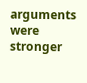arguments were stronger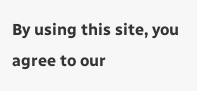By using this site, you agree to our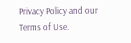Privacy Policy and our Terms of Use.